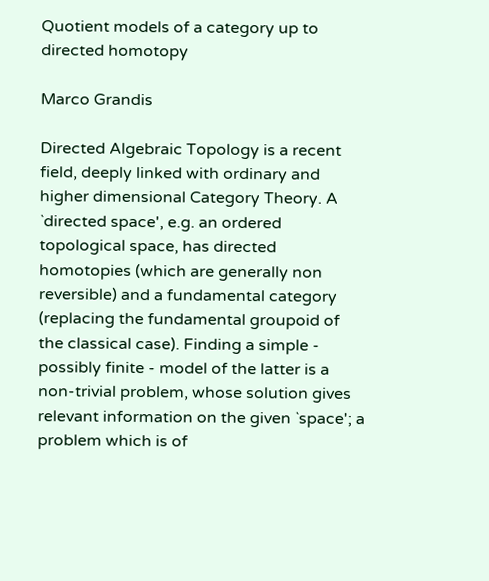Quotient models of a category up to directed homotopy

Marco Grandis

Directed Algebraic Topology is a recent field, deeply linked with ordinary and higher dimensional Category Theory. A `directed space', e.g. an ordered topological space, has directed homotopies (which are generally non reversible) and a fundamental category (replacing the fundamental groupoid of the classical case). Finding a simple - possibly finite - model of the latter is a non-trivial problem, whose solution gives relevant information on the given `space'; a problem which is of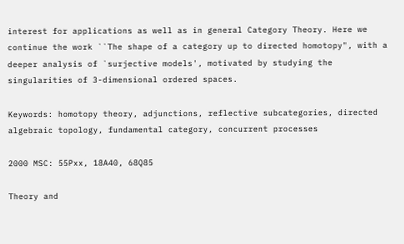interest for applications as well as in general Category Theory. Here we continue the work ``The shape of a category up to directed homotopy", with a deeper analysis of `surjective models', motivated by studying the singularities of 3-dimensional ordered spaces.

Keywords: homotopy theory, adjunctions, reflective subcategories, directed algebraic topology, fundamental category, concurrent processes

2000 MSC: 55Pxx, 18A40, 68Q85

Theory and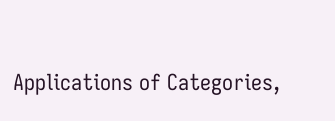Applications of Categories,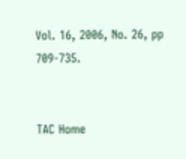Vol. 16, 2006, No. 26, pp 709-735.


TAC Home